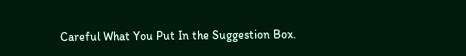Careful What You Put In the Suggestion Box.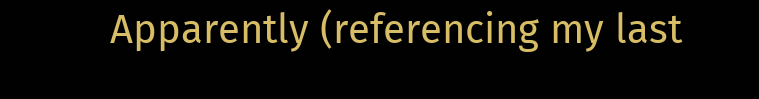Apparently (referencing my last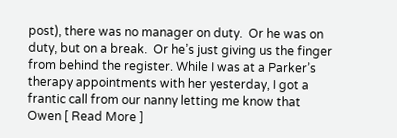post), there was no manager on duty.  Or he was on duty, but on a break.  Or he’s just giving us the finger from behind the register. While I was at a Parker’s therapy appointments with her yesterday, I got a frantic call from our nanny letting me know that Owen [ Read More ]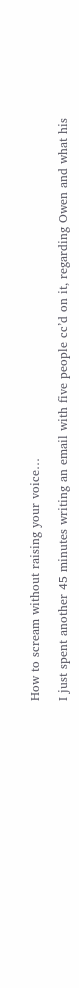How to scream without raising your voice…

I just spent another 45 minutes writing an email with five people cc’d on it, regarding Owen and what his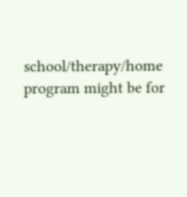school/therapy/home program might be for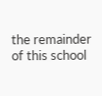the remainder of this school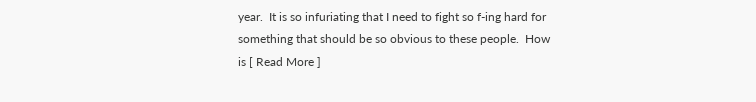year.  It is so infuriating that I need to fight so f-ing hard for something that should be so obvious to these people.  How is [ Read More ]